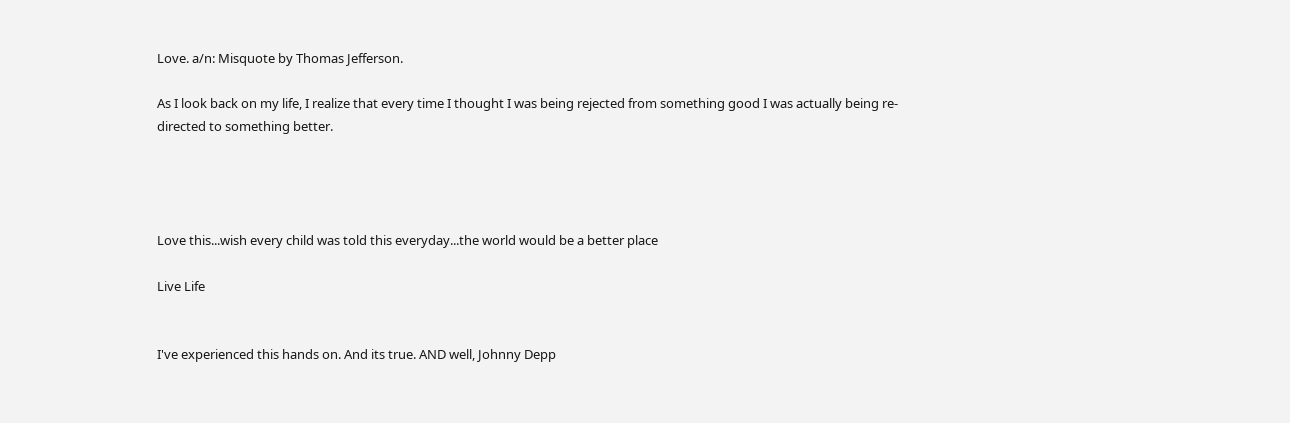Love. a/n: Misquote by Thomas Jefferson.

As I look back on my life, I realize that every time I thought I was being rejected from something good I was actually being re-directed to something better.




Love this...wish every child was told this everyday...the world would be a better place

Live Life


I've experienced this hands on. And its true. AND well, Johnny Depp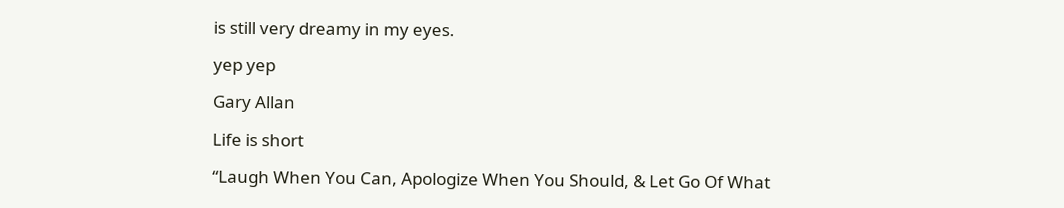is still very dreamy in my eyes.

yep yep

Gary Allan

Life is short

“Laugh When You Can, Apologize When You Should, & Let Go Of What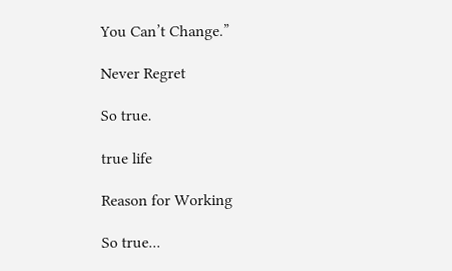You Can’t Change.”

Never Regret

So true.

true life

Reason for Working

So true...